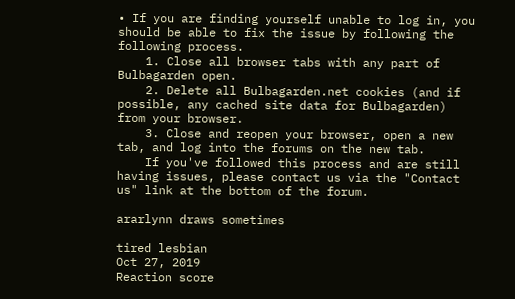• If you are finding yourself unable to log in, you should be able to fix the issue by following the following process.
    1. Close all browser tabs with any part of Bulbagarden open.
    2. Delete all Bulbagarden.net cookies (and if possible, any cached site data for Bulbagarden) from your browser.
    3. Close and reopen your browser, open a new tab, and log into the forums on the new tab.
    If you've followed this process and are still having issues, please contact us via the "Contact us" link at the bottom of the forum.

ararlynn draws sometimes

tired lesbian
Oct 27, 2019
Reaction score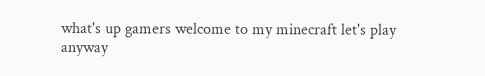what's up gamers welcome to my minecraft let's play
anyway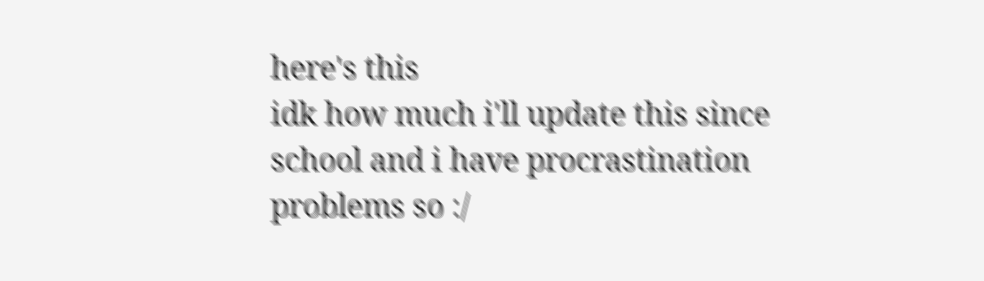here's this
idk how much i'll update this since school and i have procrastination problems so :/